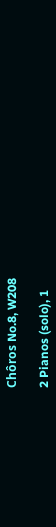Chôros No.8, W208

2 Pianos (solo), 1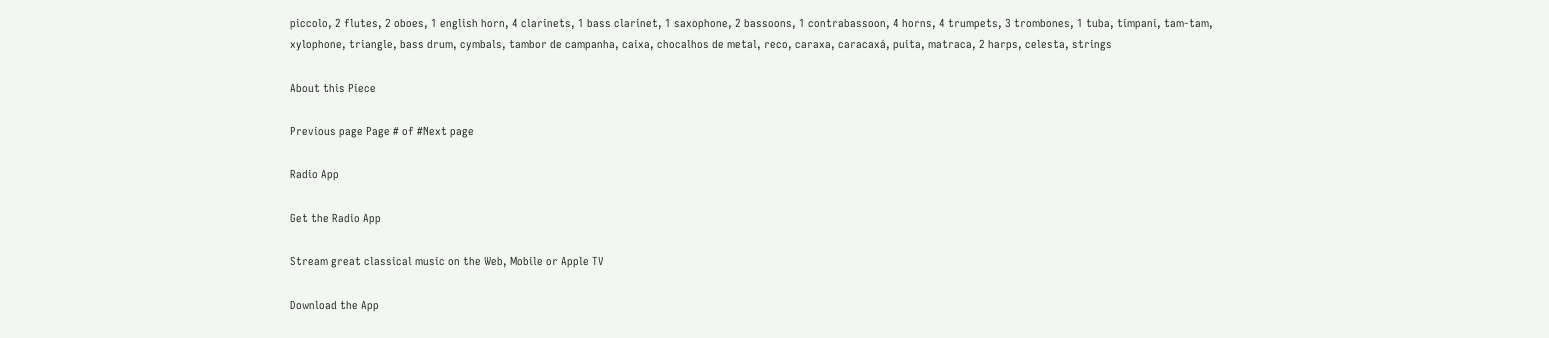piccolo, 2 flutes, 2 oboes, 1 english horn, 4 clarinets, 1 bass clarinet, 1 saxophone, 2 bassoons, 1 contrabassoon, 4 horns, 4 trumpets, 3 trombones, 1 tuba, timpani, tam-tam, xylophone, triangle, bass drum, cymbals, tambor de campanha, caixa, chocalhos de metal, reco, caraxa, caracaxá, puita, matraca, 2 harps, celesta, strings

About this Piece

Previous page Page # of #Next page

Radio App

Get the Radio App

Stream great classical music on the Web, Mobile or Apple TV

Download the App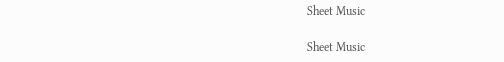Sheet Music

Sheet Music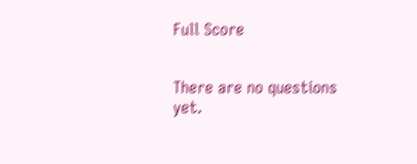Full Score


There are no questions yet.